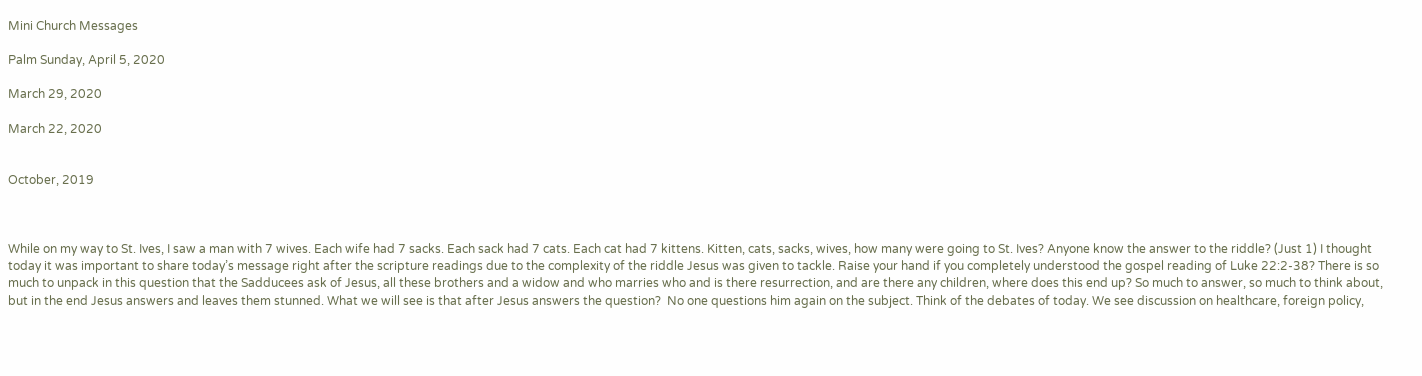Mini Church Messages

Palm Sunday, April 5, 2020

March 29, 2020

March 22, 2020


October, 2019



While on my way to St. Ives, I saw a man with 7 wives. Each wife had 7 sacks. Each sack had 7 cats. Each cat had 7 kittens. Kitten, cats, sacks, wives, how many were going to St. Ives? Anyone know the answer to the riddle? (Just 1) I thought today it was important to share today’s message right after the scripture readings due to the complexity of the riddle Jesus was given to tackle. Raise your hand if you completely understood the gospel reading of Luke 22:2-38? There is so much to unpack in this question that the Sadducees ask of Jesus, all these brothers and a widow and who marries who and is there resurrection, and are there any children, where does this end up? So much to answer, so much to think about, but in the end Jesus answers and leaves them stunned. What we will see is that after Jesus answers the question?  No one questions him again on the subject. Think of the debates of today. We see discussion on healthcare, foreign policy,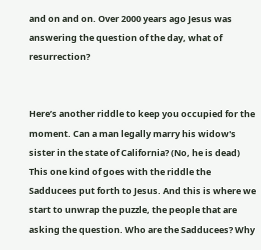and on and on. Over 2000 years ago Jesus was answering the question of the day, what of resurrection?


Here’s another riddle to keep you occupied for the moment. Can a man legally marry his widow's sister in the state of California? (No, he is dead) This one kind of goes with the riddle the Sadducees put forth to Jesus. And this is where we start to unwrap the puzzle, the people that are asking the question. Who are the Sadducees? Why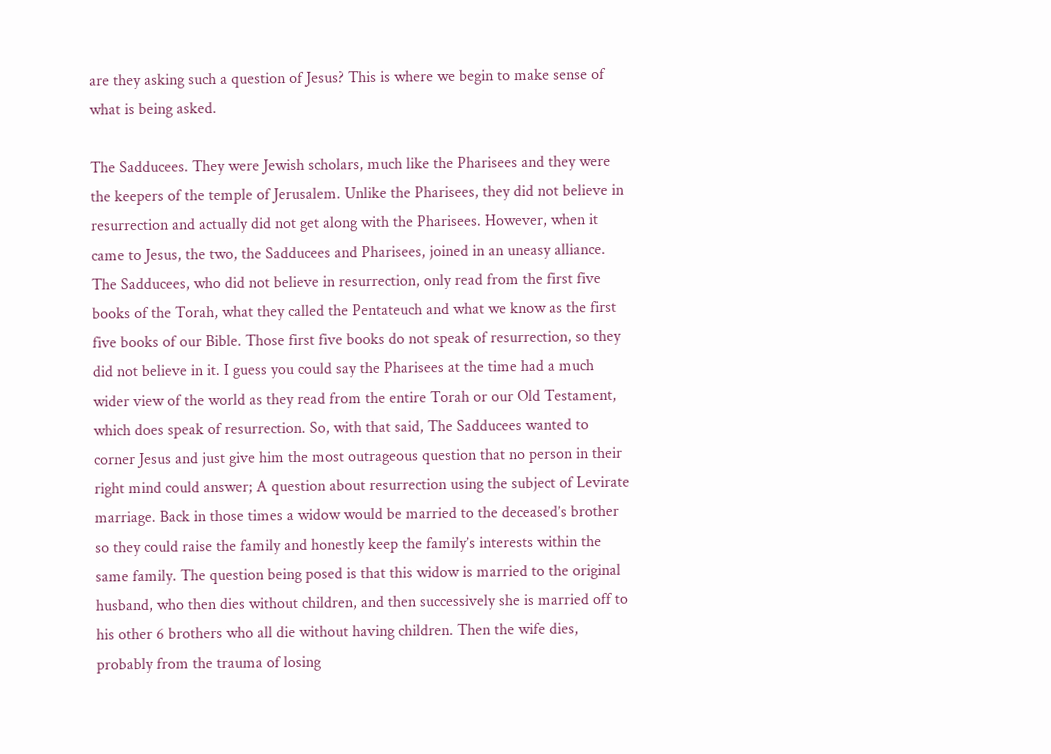are they asking such a question of Jesus? This is where we begin to make sense of what is being asked.

The Sadducees. They were Jewish scholars, much like the Pharisees and they were the keepers of the temple of Jerusalem. Unlike the Pharisees, they did not believe in resurrection and actually did not get along with the Pharisees. However, when it came to Jesus, the two, the Sadducees and Pharisees, joined in an uneasy alliance. The Sadducees, who did not believe in resurrection, only read from the first five books of the Torah, what they called the Pentateuch and what we know as the first five books of our Bible. Those first five books do not speak of resurrection, so they did not believe in it. I guess you could say the Pharisees at the time had a much wider view of the world as they read from the entire Torah or our Old Testament, which does speak of resurrection. So, with that said, The Sadducees wanted to corner Jesus and just give him the most outrageous question that no person in their right mind could answer; A question about resurrection using the subject of Levirate marriage. Back in those times a widow would be married to the deceased’s brother so they could raise the family and honestly keep the family’s interests within the same family. The question being posed is that this widow is married to the original husband, who then dies without children, and then successively she is married off to his other 6 brothers who all die without having children. Then the wife dies, probably from the trauma of losing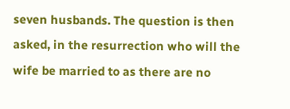seven husbands. The question is then asked, in the resurrection who will the wife be married to as there are no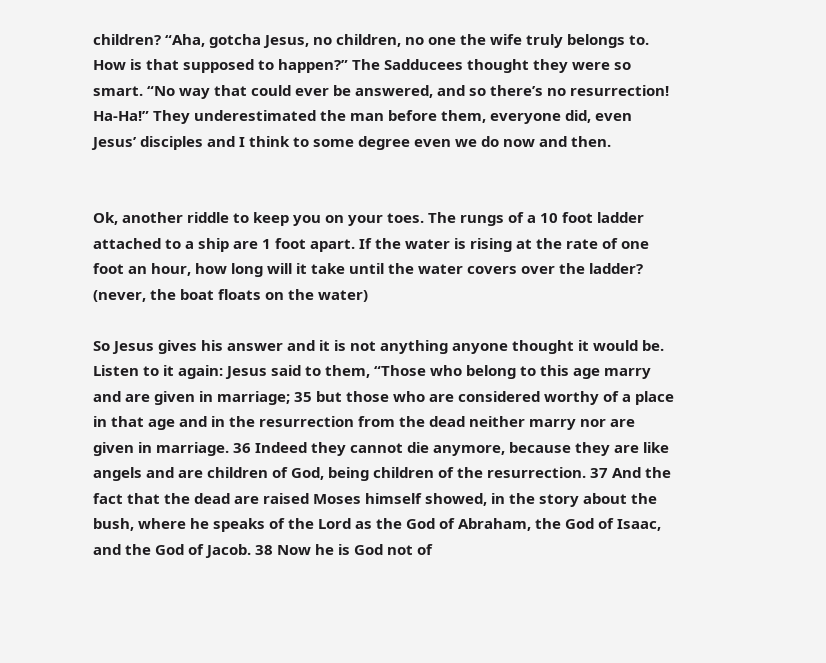children? “Aha, gotcha Jesus, no children, no one the wife truly belongs to. How is that supposed to happen?” The Sadducees thought they were so smart. “No way that could ever be answered, and so there’s no resurrection! Ha-Ha!” They underestimated the man before them, everyone did, even Jesus’ disciples and I think to some degree even we do now and then.


Ok, another riddle to keep you on your toes. The rungs of a 10 foot ladder attached to a ship are 1 foot apart. If the water is rising at the rate of one foot an hour, how long will it take until the water covers over the ladder? (never, the boat floats on the water)

So Jesus gives his answer and it is not anything anyone thought it would be. Listen to it again: Jesus said to them, “Those who belong to this age marry and are given in marriage; 35 but those who are considered worthy of a place in that age and in the resurrection from the dead neither marry nor are given in marriage. 36 Indeed they cannot die anymore, because they are like angels and are children of God, being children of the resurrection. 37 And the fact that the dead are raised Moses himself showed, in the story about the bush, where he speaks of the Lord as the God of Abraham, the God of Isaac, and the God of Jacob. 38 Now he is God not of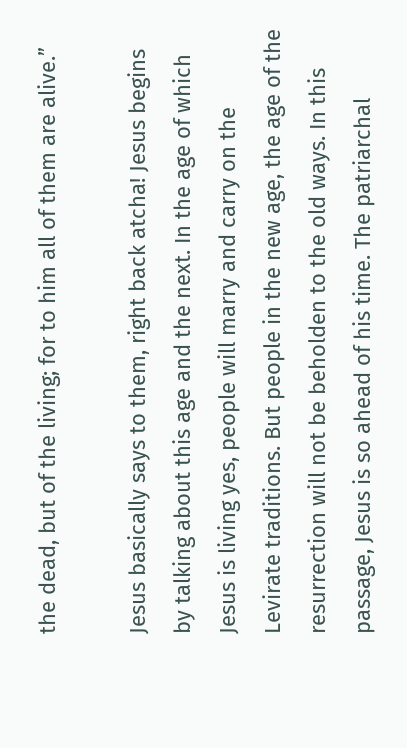the dead, but of the living; for to him all of them are alive.”

Jesus basically says to them, right back atcha! Jesus begins by talking about this age and the next. In the age of which Jesus is living yes, people will marry and carry on the Levirate traditions. But people in the new age, the age of the resurrection will not be beholden to the old ways. In this passage, Jesus is so ahead of his time. The patriarchal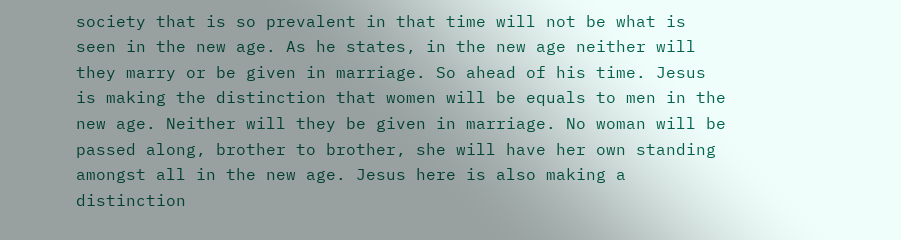society that is so prevalent in that time will not be what is seen in the new age. As he states, in the new age neither will they marry or be given in marriage. So ahead of his time. Jesus is making the distinction that women will be equals to men in the new age. Neither will they be given in marriage. No woman will be passed along, brother to brother, she will have her own standing amongst all in the new age. Jesus here is also making a distinction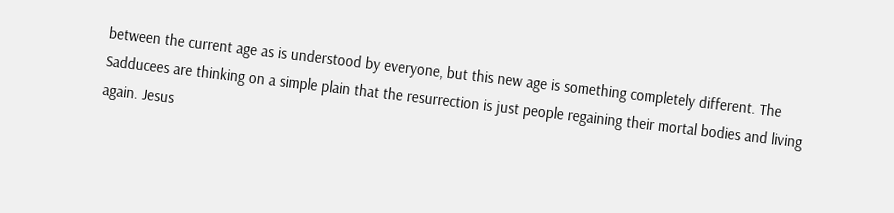between the current age as is understood by everyone, but this new age is something completely different. The Sadducees are thinking on a simple plain that the resurrection is just people regaining their mortal bodies and living again. Jesus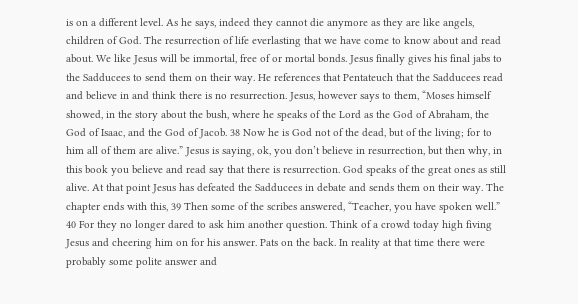is on a different level. As he says, indeed they cannot die anymore as they are like angels, children of God. The resurrection of life everlasting that we have come to know about and read about. We like Jesus will be immortal, free of or mortal bonds. Jesus finally gives his final jabs to the Sadducees to send them on their way. He references that Pentateuch that the Sadducees read and believe in and think there is no resurrection. Jesus, however says to them, “Moses himself showed, in the story about the bush, where he speaks of the Lord as the God of Abraham, the God of Isaac, and the God of Jacob. 38 Now he is God not of the dead, but of the living; for to him all of them are alive.” Jesus is saying, ok, you don’t believe in resurrection, but then why, in this book you believe and read say that there is resurrection. God speaks of the great ones as still alive. At that point Jesus has defeated the Sadducees in debate and sends them on their way. The chapter ends with this, 39 Then some of the scribes answered, “Teacher, you have spoken well.” 40 For they no longer dared to ask him another question. Think of a crowd today high fiving Jesus and cheering him on for his answer. Pats on the back. In reality at that time there were probably some polite answer and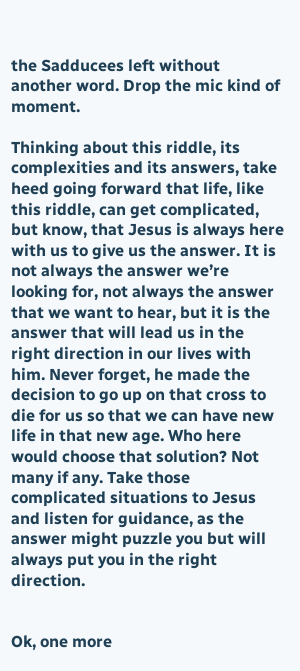the Sadducees left without another word. Drop the mic kind of moment.

Thinking about this riddle, its complexities and its answers, take heed going forward that life, like this riddle, can get complicated, but know, that Jesus is always here with us to give us the answer. It is not always the answer we’re looking for, not always the answer that we want to hear, but it is the answer that will lead us in the right direction in our lives with him. Never forget, he made the decision to go up on that cross to die for us so that we can have new life in that new age. Who here would choose that solution? Not many if any. Take those complicated situations to Jesus and listen for guidance, as the answer might puzzle you but will always put you in the right direction.


Ok, one more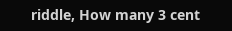riddle, How many 3 cent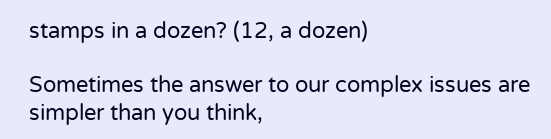stamps in a dozen? (12, a dozen)

Sometimes the answer to our complex issues are simpler than you think,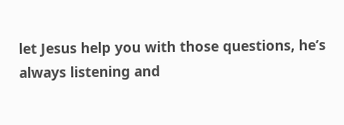let Jesus help you with those questions, he’s always listening and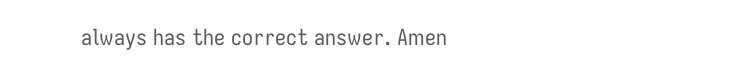always has the correct answer. Amen